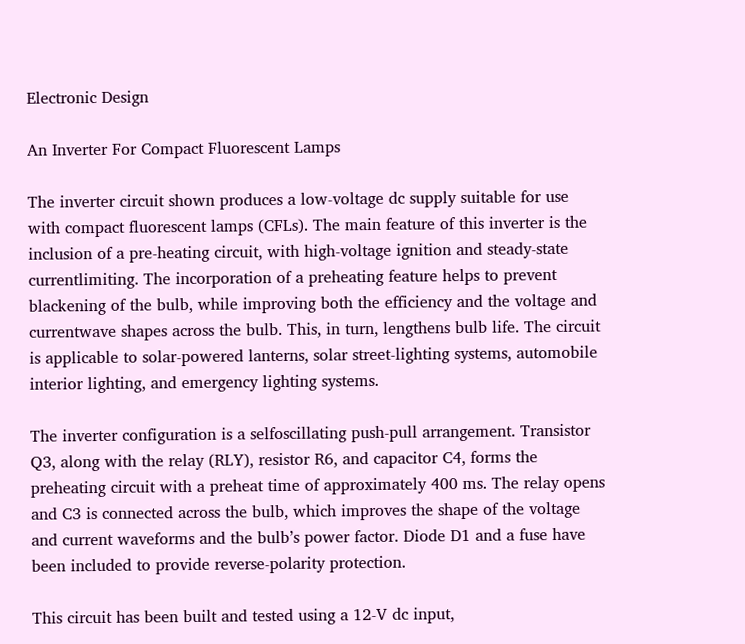Electronic Design

An Inverter For Compact Fluorescent Lamps

The inverter circuit shown produces a low-voltage dc supply suitable for use with compact fluorescent lamps (CFLs). The main feature of this inverter is the inclusion of a pre-heating circuit, with high-voltage ignition and steady-state currentlimiting. The incorporation of a preheating feature helps to prevent blackening of the bulb, while improving both the efficiency and the voltage and currentwave shapes across the bulb. This, in turn, lengthens bulb life. The circuit is applicable to solar-powered lanterns, solar street-lighting systems, automobile interior lighting, and emergency lighting systems.

The inverter configuration is a selfoscillating push-pull arrangement. Transistor Q3, along with the relay (RLY), resistor R6, and capacitor C4, forms the preheating circuit with a preheat time of approximately 400 ms. The relay opens and C3 is connected across the bulb, which improves the shape of the voltage and current waveforms and the bulb’s power factor. Diode D1 and a fuse have been included to provide reverse-polarity protection.

This circuit has been built and tested using a 12-V dc input,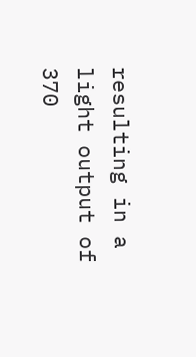resulting in a light output of 370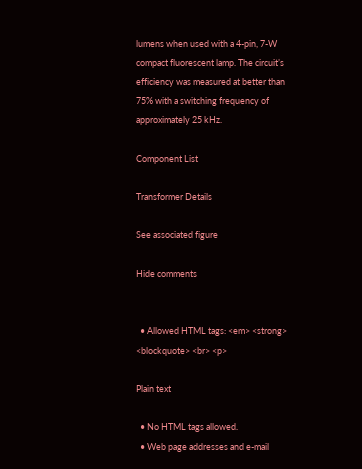lumens when used with a 4-pin, 7-W compact fluorescent lamp. The circuit’s efficiency was measured at better than 75% with a switching frequency of approximately 25 kHz.

Component List

Transformer Details

See associated figure

Hide comments


  • Allowed HTML tags: <em> <strong> <blockquote> <br> <p>

Plain text

  • No HTML tags allowed.
  • Web page addresses and e-mail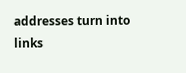addresses turn into links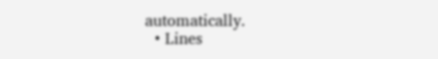automatically.
  • Lines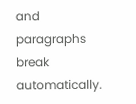and paragraphs break automatically.